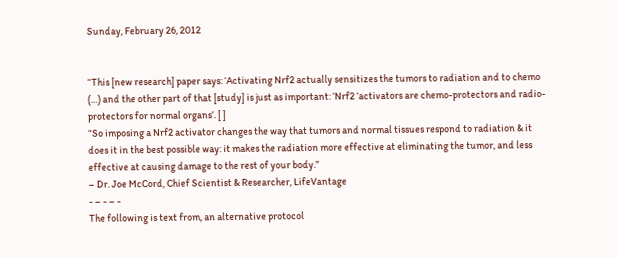Sunday, February 26, 2012


“This [new research] paper says: ‘Activating Nrf2 actually sensitizes the tumors to radiation and to chemo (…) and the other part of that [study] is just as important: ‘Nrf2 ‘activators are chemo-protectors and radio-protectors for normal organs’. [ ]
“So imposing a Nrf2 activator changes the way that tumors and normal tissues respond to radiation & it does it in the best possible way: it makes the radiation more effective at eliminating the tumor, and less effective at causing damage to the rest of your body.”
– Dr. Joe McCord, Chief Scientist & Researcher, LifeVantage
- – - – -
The following is text from, an alternative protocol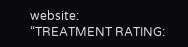website:
“TREATMENT RATING: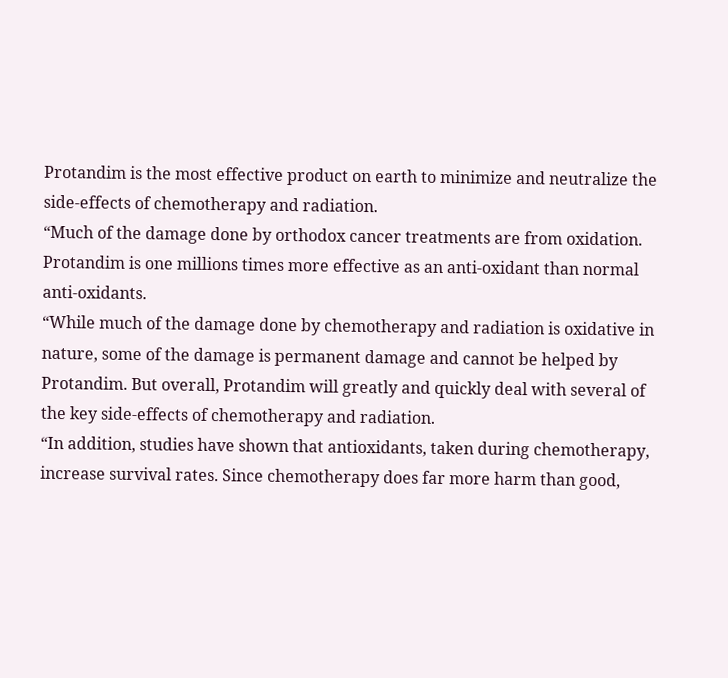Protandim is the most effective product on earth to minimize and neutralize the side-effects of chemotherapy and radiation.
“Much of the damage done by orthodox cancer treatments are from oxidation. Protandim is one millions times more effective as an anti-oxidant than normal anti-oxidants.
“While much of the damage done by chemotherapy and radiation is oxidative in nature, some of the damage is permanent damage and cannot be helped by Protandim. But overall, Protandim will greatly and quickly deal with several of the key side-effects of chemotherapy and radiation.
“In addition, studies have shown that antioxidants, taken during chemotherapy, increase survival rates. Since chemotherapy does far more harm than good,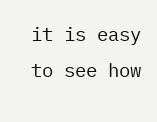it is easy to see how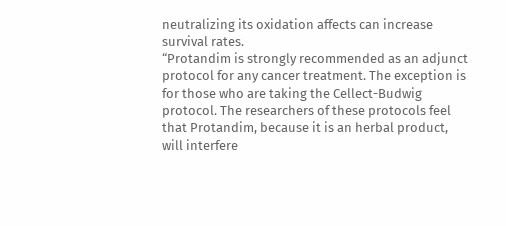neutralizing its oxidation affects can increase survival rates.
“Protandim is strongly recommended as an adjunct protocol for any cancer treatment. The exception is for those who are taking the Cellect-Budwig protocol. The researchers of these protocols feel that Protandim, because it is an herbal product, will interfere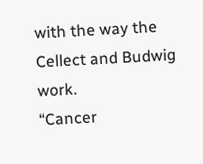with the way the Cellect and Budwig work.
“Cancer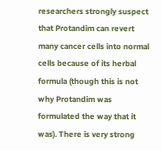researchers strongly suspect that Protandim can revert many cancer cells into normal cells because of its herbal formula (though this is not why Protandim was formulated the way that it was). There is very strong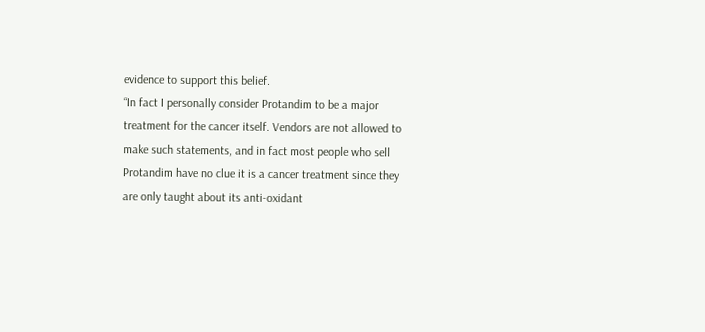evidence to support this belief.
“In fact I personally consider Protandim to be a major treatment for the cancer itself. Vendors are not allowed to make such statements, and in fact most people who sell Protandim have no clue it is a cancer treatment since they are only taught about its anti-oxidant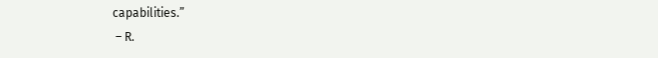capabilities.”
 – R.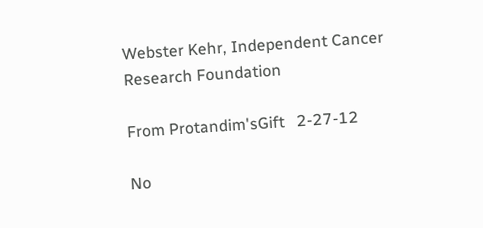Webster Kehr, Independent Cancer Research Foundation

From Protandim'sGift   2-27-12

No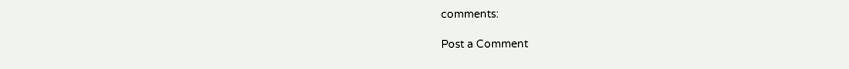comments:

Post a Comment